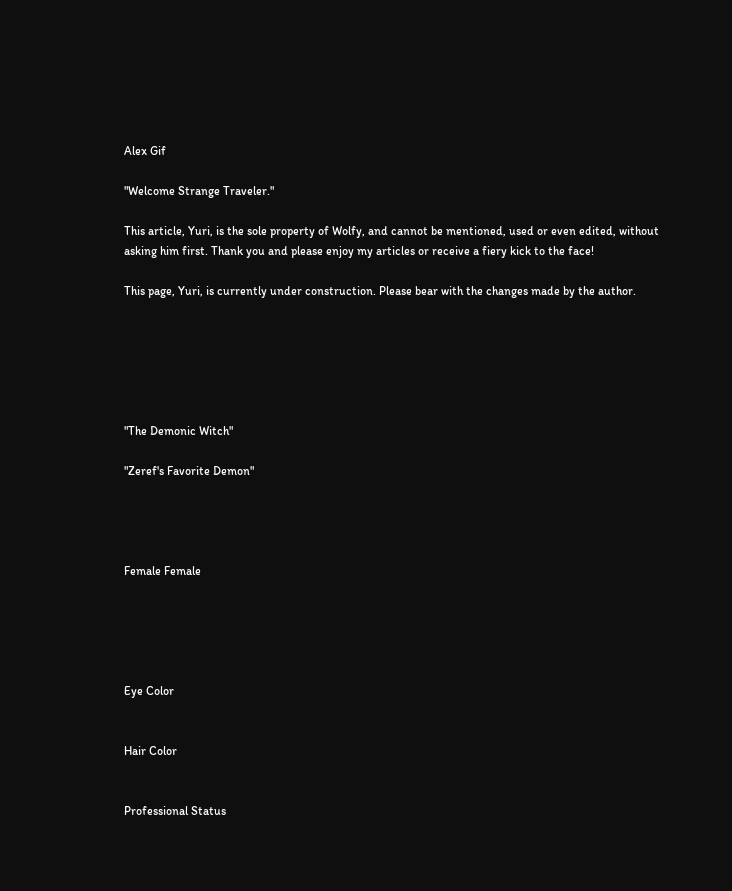Alex Gif

"Welcome Strange Traveler."

This article, Yuri, is the sole property of Wolfy, and cannot be mentioned, used or even edited, without asking him first. Thank you and please enjoy my articles or receive a fiery kick to the face!

This page, Yuri, is currently under construction. Please bear with the changes made by the author.






"The Demonic Witch"

"Zeref's Favorite Demon"




Female Female





Eye Color


Hair Color


Professional Status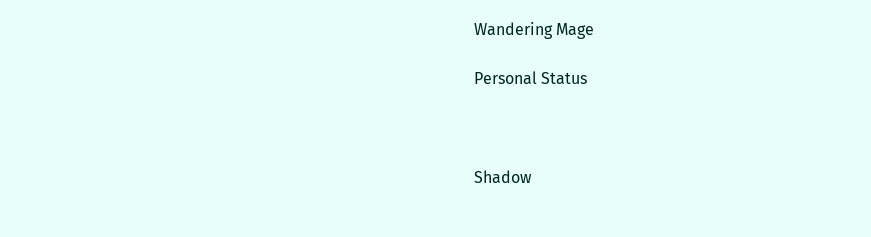Wandering Mage

Personal Status



Shadow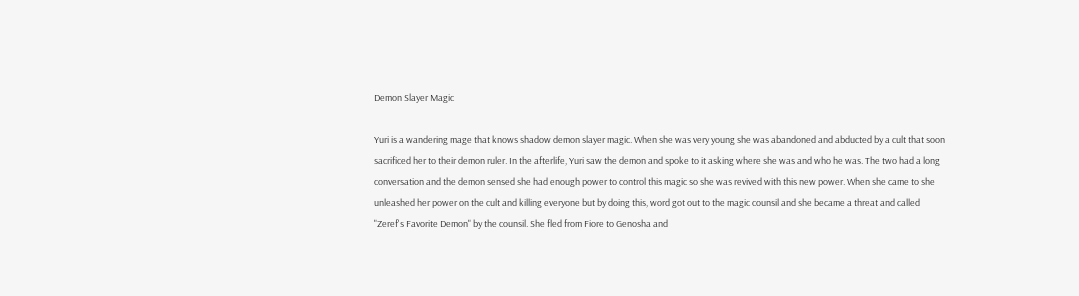Demon Slayer Magic

Yuri is a wandering mage that knows shadow demon slayer magic. When she was very young she was abandoned and abducted by a cult that soon sacrificed her to their demon ruler. In the afterlife, Yuri saw the demon and spoke to it asking where she was and who he was. The two had a long conversation and the demon sensed she had enough power to control this magic so she was revived with this new power. When she came to she unleashed her power on the cult and killing everyone but by doing this, word got out to the magic counsil and she became a threat and called "Zeref's Favorite Demon" by the counsil. She fled from Fiore to Genosha and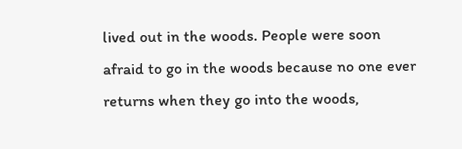lived out in the woods. People were soon afraid to go in the woods because no one ever returns when they go into the woods,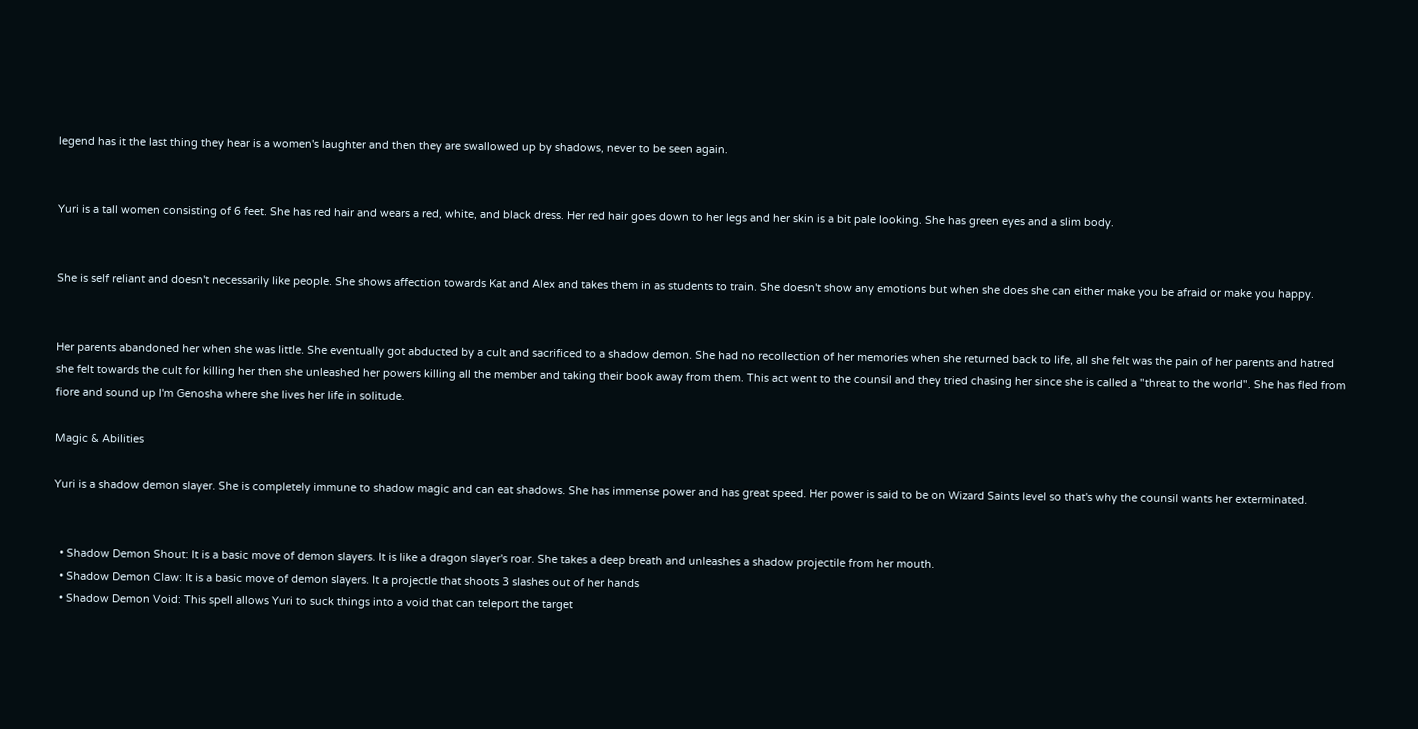legend has it the last thing they hear is a women's laughter and then they are swallowed up by shadows, never to be seen again.


Yuri is a tall women consisting of 6 feet. She has red hair and wears a red, white, and black dress. Her red hair goes down to her legs and her skin is a bit pale looking. She has green eyes and a slim body.


She is self reliant and doesn't necessarily like people. She shows affection towards Kat and Alex and takes them in as students to train. She doesn't show any emotions but when she does she can either make you be afraid or make you happy.


Her parents abandoned her when she was little. She eventually got abducted by a cult and sacrificed to a shadow demon. She had no recollection of her memories when she returned back to life, all she felt was the pain of her parents and hatred she felt towards the cult for killing her then she unleashed her powers killing all the member and taking their book away from them. This act went to the counsil and they tried chasing her since she is called a "threat to the world". She has fled from fiore and sound up I'm Genosha where she lives her life in solitude.

Magic & Abilities

Yuri is a shadow demon slayer. She is completely immune to shadow magic and can eat shadows. She has immense power and has great speed. Her power is said to be on Wizard Saints level so that's why the counsil wants her exterminated.


  • Shadow Demon Shout: It is a basic move of demon slayers. It is like a dragon slayer's roar. She takes a deep breath and unleashes a shadow projectile from her mouth.
  • Shadow Demon Claw: It is a basic move of demon slayers. It a projectle that shoots 3 slashes out of her hands
  • Shadow Demon Void: This spell allows Yuri to suck things into a void that can teleport the target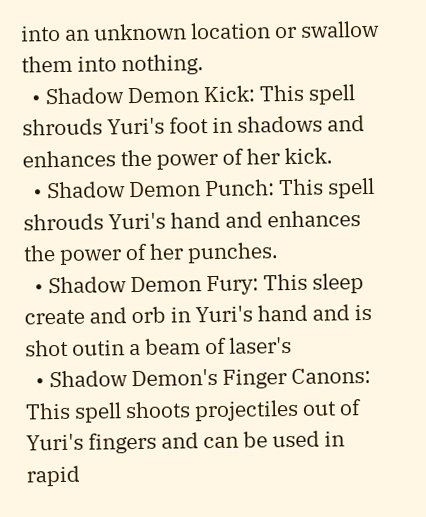into an unknown location or swallow them into nothing.
  • Shadow Demon Kick: This spell shrouds Yuri's foot in shadows and enhances the power of her kick.
  • Shadow Demon Punch: This spell shrouds Yuri's hand and enhances the power of her punches.
  • Shadow Demon Fury: This sleep create and orb in Yuri's hand and is shot outin a beam of laser's
  • Shadow Demon's Finger Canons: This spell shoots projectiles out of Yuri's fingers and can be used in rapid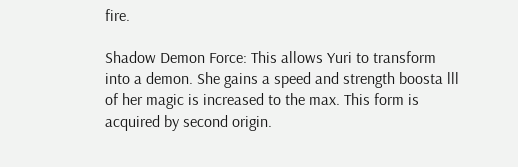fire.

Shadow Demon Force: This allows Yuri to transform into a demon. She gains a speed and strength boosta lll of her magic is increased to the max. This form is acquired by second origin.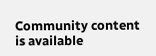Community content is available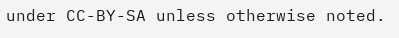under CC-BY-SA unless otherwise noted.